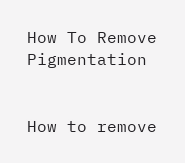How To Remove Pigmentation


How to remove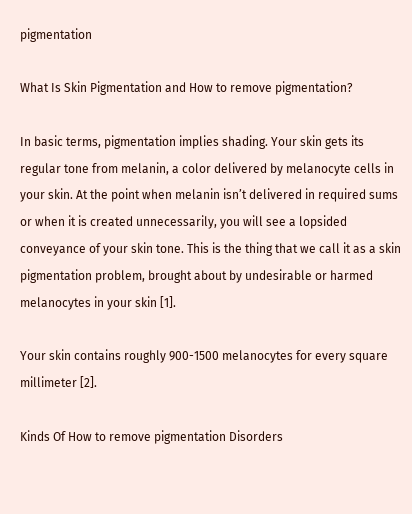pigmentation

What Is Skin Pigmentation and How to remove pigmentation?

In basic terms, pigmentation implies shading. Your skin gets its regular tone from melanin, a color delivered by melanocyte cells in your skin. At the point when melanin isn’t delivered in required sums or when it is created unnecessarily, you will see a lopsided conveyance of your skin tone. This is the thing that we call it as a skin pigmentation problem, brought about by undesirable or harmed melanocytes in your skin [1].

Your skin contains roughly 900-1500 melanocytes for every square millimeter [2].

Kinds Of How to remove pigmentation Disorders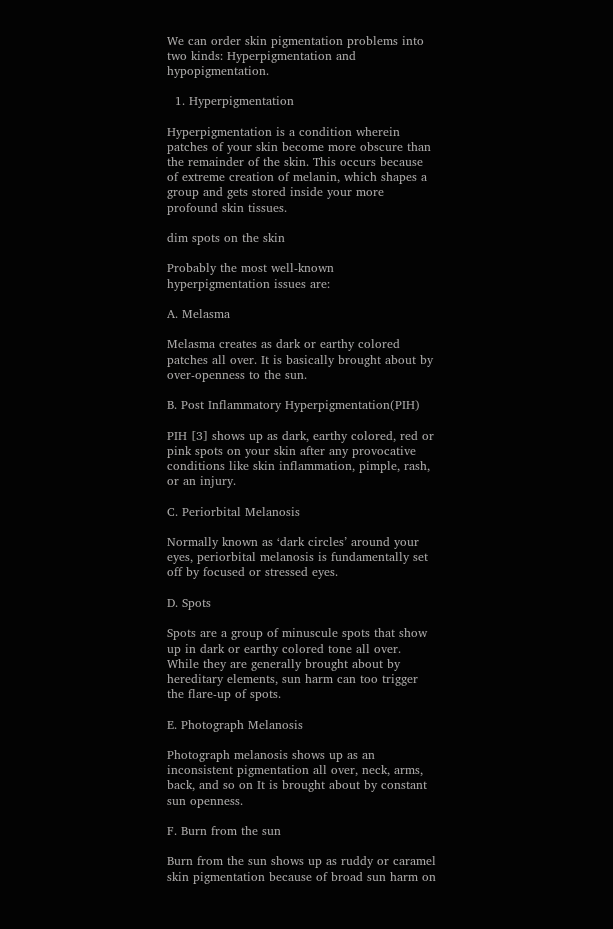We can order skin pigmentation problems into two kinds: Hyperpigmentation and hypopigmentation.

  1. Hyperpigmentation

Hyperpigmentation is a condition wherein patches of your skin become more obscure than the remainder of the skin. This occurs because of extreme creation of melanin, which shapes a group and gets stored inside your more profound skin tissues.

dim spots on the skin

Probably the most well-known hyperpigmentation issues are:

A. Melasma

Melasma creates as dark or earthy colored patches all over. It is basically brought about by over-openness to the sun.

B. Post Inflammatory Hyperpigmentation(PIH)

PIH [3] shows up as dark, earthy colored, red or pink spots on your skin after any provocative conditions like skin inflammation, pimple, rash, or an injury.

C. Periorbital Melanosis

Normally known as ‘dark circles’ around your eyes, periorbital melanosis is fundamentally set off by focused or stressed eyes.

D. Spots

Spots are a group of minuscule spots that show up in dark or earthy colored tone all over. While they are generally brought about by hereditary elements, sun harm can too trigger the flare-up of spots.

E. Photograph Melanosis

Photograph melanosis shows up as an inconsistent pigmentation all over, neck, arms, back, and so on It is brought about by constant sun openness.

F. Burn from the sun

Burn from the sun shows up as ruddy or caramel skin pigmentation because of broad sun harm on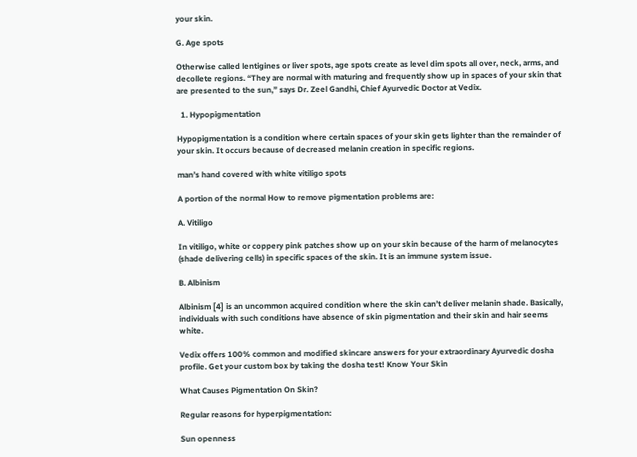your skin.

G. Age spots

Otherwise called lentigines or liver spots, age spots create as level dim spots all over, neck, arms, and decollete regions. “They are normal with maturing and frequently show up in spaces of your skin that are presented to the sun,” says Dr. Zeel Gandhi, Chief Ayurvedic Doctor at Vedix.

  1. Hypopigmentation

Hypopigmentation is a condition where certain spaces of your skin gets lighter than the remainder of your skin. It occurs because of decreased melanin creation in specific regions.

man’s hand covered with white vitiligo spots

A portion of the normal How to remove pigmentation problems are:

A. Vitiligo

In vitiligo, white or coppery pink patches show up on your skin because of the harm of melanocytes (shade delivering cells) in specific spaces of the skin. It is an immune system issue.

B. Albinism

Albinism [4] is an uncommon acquired condition where the skin can’t deliver melanin shade. Basically, individuals with such conditions have absence of skin pigmentation and their skin and hair seems white.

Vedix offers 100% common and modified skincare answers for your extraordinary Ayurvedic dosha profile. Get your custom box by taking the dosha test! Know Your Skin

What Causes Pigmentation On Skin?

Regular reasons for hyperpigmentation:

Sun openness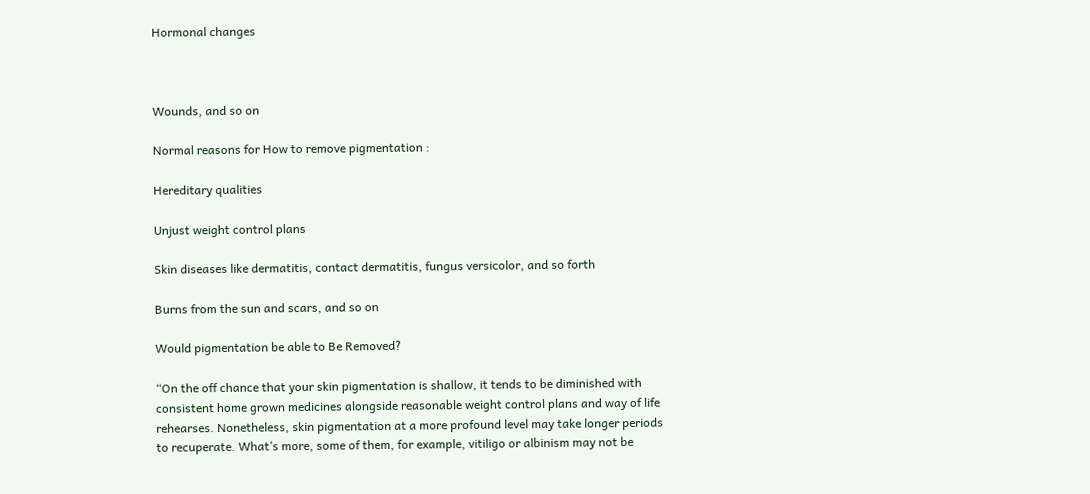Hormonal changes



Wounds, and so on

Normal reasons for How to remove pigmentation :

Hereditary qualities

Unjust weight control plans

Skin diseases like dermatitis, contact dermatitis, fungus versicolor, and so forth

Burns from the sun and scars, and so on

Would pigmentation be able to Be Removed?

“On the off chance that your skin pigmentation is shallow, it tends to be diminished with consistent home grown medicines alongside reasonable weight control plans and way of life rehearses. Nonetheless, skin pigmentation at a more profound level may take longer periods to recuperate. What’s more, some of them, for example, vitiligo or albinism may not be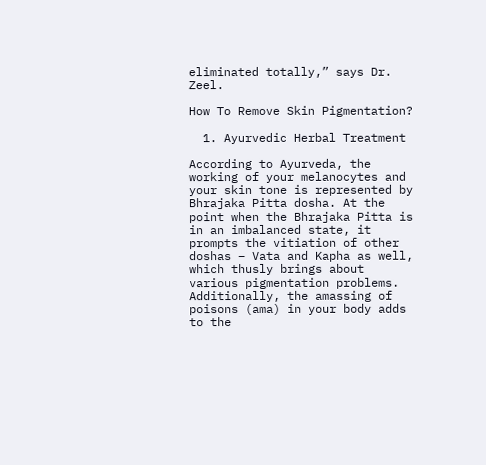eliminated totally,” says Dr. Zeel.

How To Remove Skin Pigmentation?

  1. Ayurvedic Herbal Treatment

According to Ayurveda, the working of your melanocytes and your skin tone is represented by Bhrajaka Pitta dosha. At the point when the Bhrajaka Pitta is in an imbalanced state, it prompts the vitiation of other doshas – Vata and Kapha as well, which thusly brings about various pigmentation problems. Additionally, the amassing of poisons (ama) in your body adds to the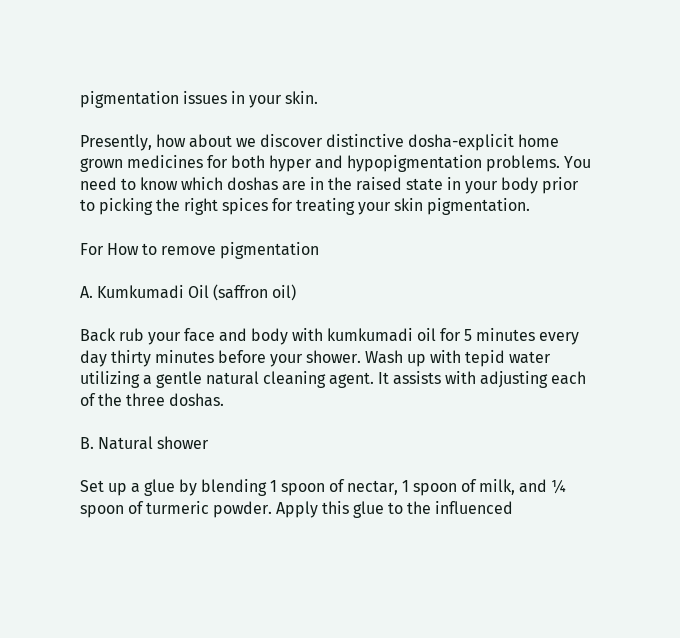pigmentation issues in your skin.

Presently, how about we discover distinctive dosha-explicit home grown medicines for both hyper and hypopigmentation problems. You need to know which doshas are in the raised state in your body prior to picking the right spices for treating your skin pigmentation.

For How to remove pigmentation

A. Kumkumadi Oil (saffron oil)

Back rub your face and body with kumkumadi oil for 5 minutes every day thirty minutes before your shower. Wash up with tepid water utilizing a gentle natural cleaning agent. It assists with adjusting each of the three doshas.

B. Natural shower

Set up a glue by blending 1 spoon of nectar, 1 spoon of milk, and ¼ spoon of turmeric powder. Apply this glue to the influenced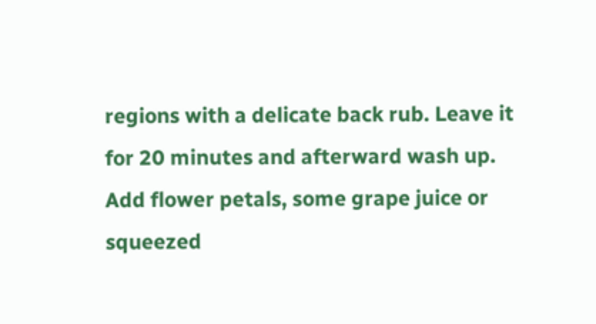regions with a delicate back rub. Leave it for 20 minutes and afterward wash up. Add flower petals, some grape juice or squeezed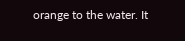orange to the water. It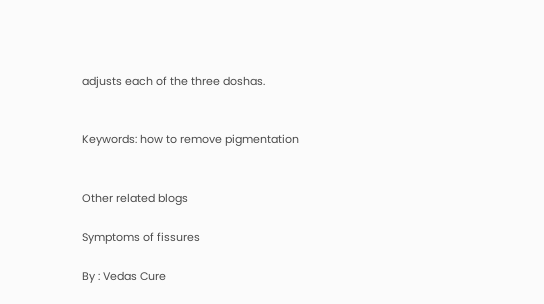adjusts each of the three doshas.


Keywords: how to remove pigmentation


Other related blogs

Symptoms of fissures

By : Vedas Cure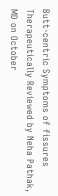Butt-centric Symptoms of fissures Therapeutically Reviewed by Neha Pathak, MD on October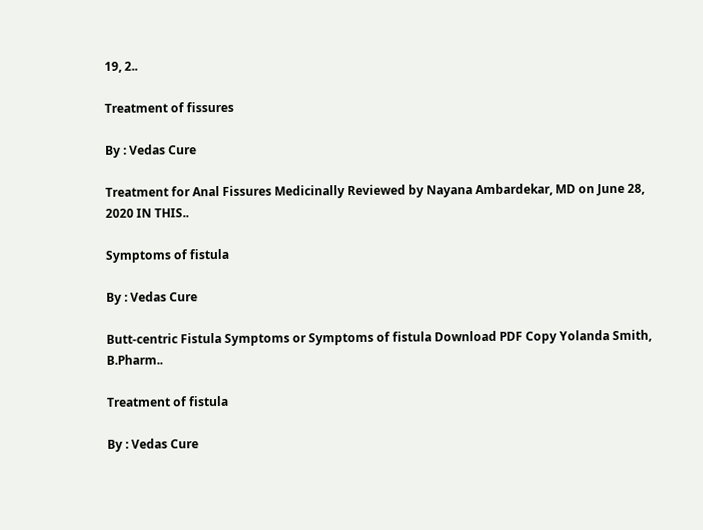19, 2..

Treatment of fissures

By : Vedas Cure

Treatment for Anal Fissures Medicinally Reviewed by Nayana Ambardekar, MD on June 28, 2020 IN THIS..

Symptoms of fistula

By : Vedas Cure

Butt-centric Fistula Symptoms or Symptoms of fistula Download PDF Copy Yolanda Smith, B.Pharm..

Treatment of fistula

By : Vedas Cure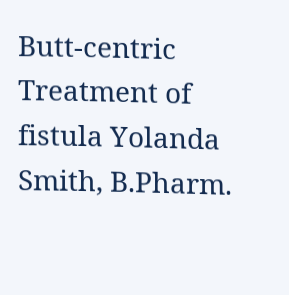Butt-centric Treatment of fistula Yolanda Smith, B.Pharm.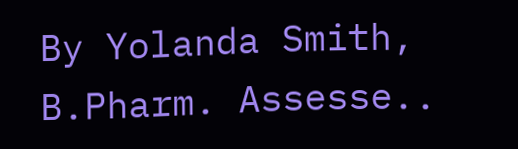By Yolanda Smith, B.Pharm. Assesse..